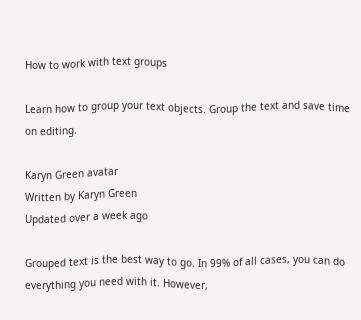How to work with text groups

Learn how to group your text objects. Group the text and save time on editing.

Karyn Green avatar
Written by Karyn Green
Updated over a week ago

Grouped text is the best way to go. In 99% of all cases, you can do everything you need with it. However,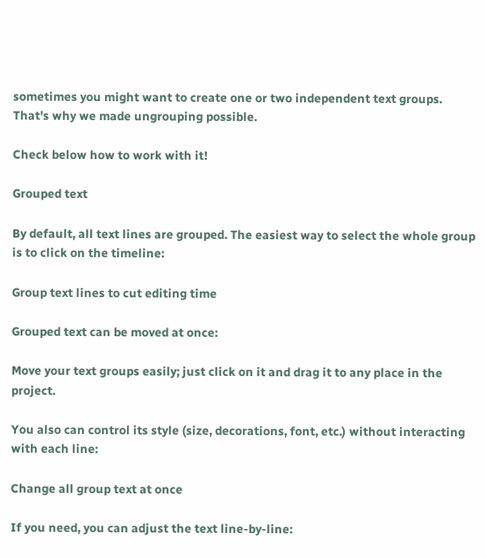sometimes you might want to create one or two independent text groups. That's why we made ungrouping possible.

Check below how to work with it!

Grouped text

By default, all text lines are grouped. The easiest way to select the whole group is to click on the timeline:

Group text lines to cut editing time

Grouped text can be moved at once:

Move your text groups easily; just click on it and drag it to any place in the project.

You also can control its style (size, decorations, font, etc.) without interacting with each line:

Change all group text at once

If you need, you can adjust the text line-by-line: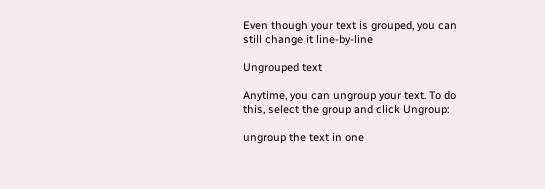Even though your text is grouped, you can still change it line-by-line

Ungrouped text

Anytime, you can ungroup your text. To do this, select the group and click Ungroup:

ungroup the text in one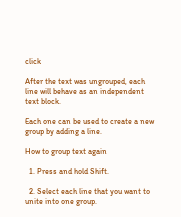click

After the text was ungrouped, each line will behave as an independent text block.

Each one can be used to create a new group by adding a line.

How to group text again

  1. Press and hold Shift.

  2. Select each line that you want to unite into one group.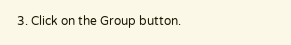3. Click on the Group button.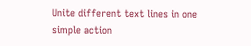Unite different text lines in one simple action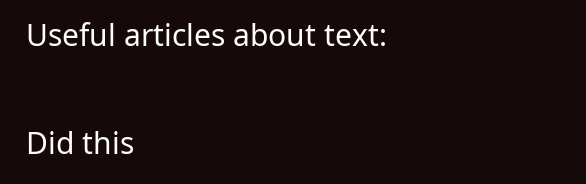Useful articles about text:

Did this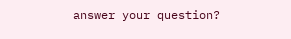answer your question?